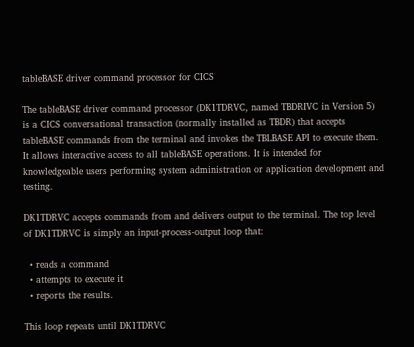tableBASE driver command processor for CICS

The tableBASE driver command processor (DK1TDRVC, named TBDRIVC in Version 5) is a CICS conversational transaction (normally installed as TBDR) that accepts tableBASE commands from the terminal and invokes the TBLBASE API to execute them. It allows interactive access to all tableBASE operations. It is intended for knowledgeable users performing system administration or application development and testing.

DK1TDRVC accepts commands from and delivers output to the terminal. The top level of DK1TDRVC is simply an input-process-output loop that:

  • reads a command
  • attempts to execute it
  • reports the results.

This loop repeats until DK1TDRVC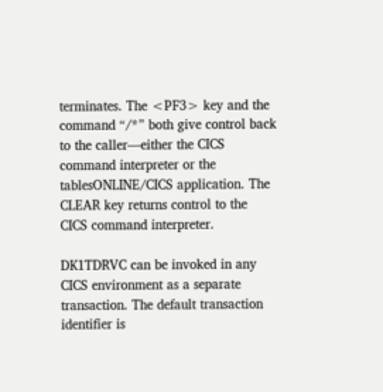terminates. The <PF3> key and the command “/*” both give control back to the caller—either the CICS command interpreter or the tablesONLINE/CICS application. The CLEAR key returns control to the CICS command interpreter.

DK1TDRVC can be invoked in any CICS environment as a separate transaction. The default transaction identifier is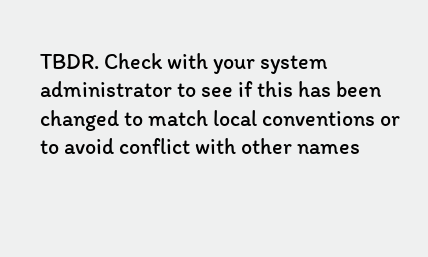TBDR. Check with your system administrator to see if this has been changed to match local conventions or to avoid conflict with other names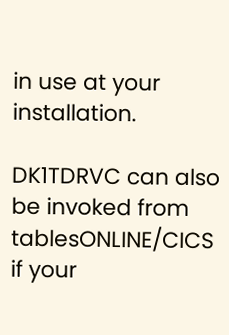in use at your installation.

DK1TDRVC can also be invoked from tablesONLINE/CICS if your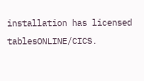installation has licensed tablesONLINE/CICS.